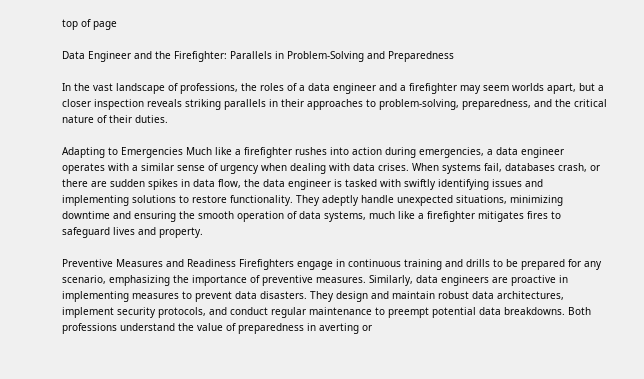top of page

Data Engineer and the Firefighter: Parallels in Problem-Solving and Preparedness

In the vast landscape of professions, the roles of a data engineer and a firefighter may seem worlds apart, but a closer inspection reveals striking parallels in their approaches to problem-solving, preparedness, and the critical nature of their duties.

Adapting to Emergencies Much like a firefighter rushes into action during emergencies, a data engineer operates with a similar sense of urgency when dealing with data crises. When systems fail, databases crash, or there are sudden spikes in data flow, the data engineer is tasked with swiftly identifying issues and implementing solutions to restore functionality. They adeptly handle unexpected situations, minimizing downtime and ensuring the smooth operation of data systems, much like a firefighter mitigates fires to safeguard lives and property.

Preventive Measures and Readiness Firefighters engage in continuous training and drills to be prepared for any scenario, emphasizing the importance of preventive measures. Similarly, data engineers are proactive in implementing measures to prevent data disasters. They design and maintain robust data architectures, implement security protocols, and conduct regular maintenance to preempt potential data breakdowns. Both professions understand the value of preparedness in averting or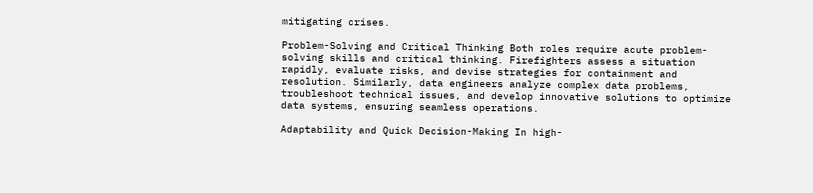mitigating crises.

Problem-Solving and Critical Thinking Both roles require acute problem-solving skills and critical thinking. Firefighters assess a situation rapidly, evaluate risks, and devise strategies for containment and resolution. Similarly, data engineers analyze complex data problems, troubleshoot technical issues, and develop innovative solutions to optimize data systems, ensuring seamless operations.

Adaptability and Quick Decision-Making In high-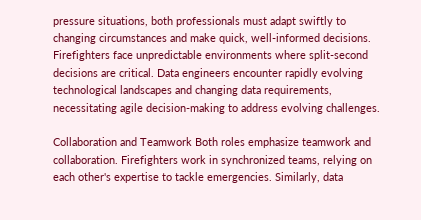pressure situations, both professionals must adapt swiftly to changing circumstances and make quick, well-informed decisions. Firefighters face unpredictable environments where split-second decisions are critical. Data engineers encounter rapidly evolving technological landscapes and changing data requirements, necessitating agile decision-making to address evolving challenges.

Collaboration and Teamwork Both roles emphasize teamwork and collaboration. Firefighters work in synchronized teams, relying on each other's expertise to tackle emergencies. Similarly, data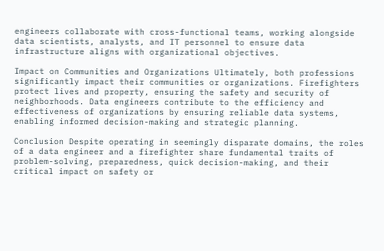engineers collaborate with cross-functional teams, working alongside data scientists, analysts, and IT personnel to ensure data infrastructure aligns with organizational objectives.

Impact on Communities and Organizations Ultimately, both professions significantly impact their communities or organizations. Firefighters protect lives and property, ensuring the safety and security of neighborhoods. Data engineers contribute to the efficiency and effectiveness of organizations by ensuring reliable data systems, enabling informed decision-making and strategic planning.

Conclusion Despite operating in seemingly disparate domains, the roles of a data engineer and a firefighter share fundamental traits of problem-solving, preparedness, quick decision-making, and their critical impact on safety or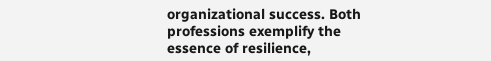organizational success. Both professions exemplify the essence of resilience,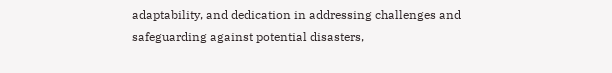adaptability, and dedication in addressing challenges and safeguarding against potential disasters,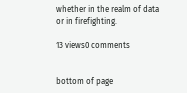whether in the realm of data or in firefighting.

13 views0 comments


bottom of page